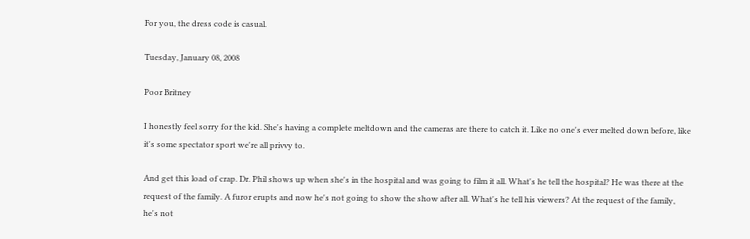For you, the dress code is casual.

Tuesday, January 08, 2008

Poor Britney

I honestly feel sorry for the kid. She's having a complete meltdown and the cameras are there to catch it. Like no one's ever melted down before, like it's some spectator sport we're all privvy to.

And get this load of crap. Dr. Phil shows up when she's in the hospital and was going to film it all. What's he tell the hospital? He was there at the request of the family. A furor erupts and now he's not going to show the show after all. What's he tell his viewers? At the request of the family, he's not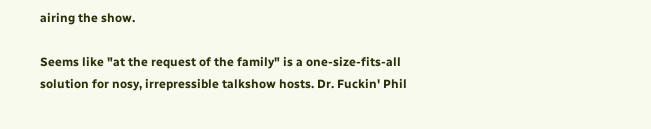airing the show.

Seems like "at the request of the family" is a one-size-fits-all solution for nosy, irrepressible talkshow hosts. Dr. Fuckin' Phil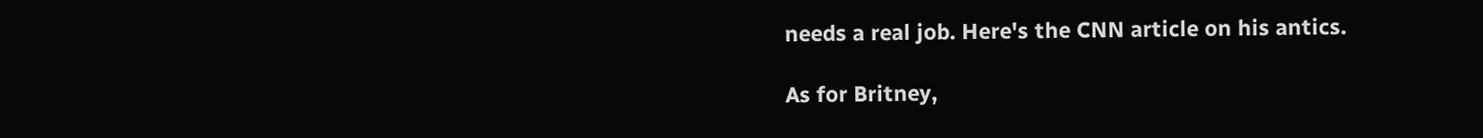needs a real job. Here's the CNN article on his antics.

As for Britney,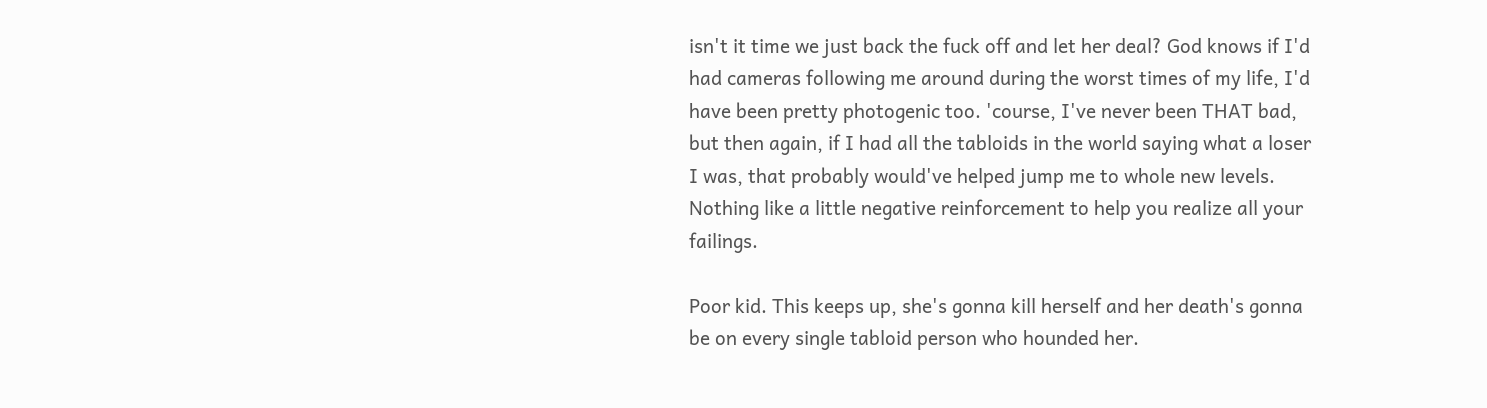isn't it time we just back the fuck off and let her deal? God knows if I'd had cameras following me around during the worst times of my life, I'd have been pretty photogenic too. 'course, I've never been THAT bad, but then again, if I had all the tabloids in the world saying what a loser I was, that probably would've helped jump me to whole new levels. Nothing like a little negative reinforcement to help you realize all your failings.

Poor kid. This keeps up, she's gonna kill herself and her death's gonna be on every single tabloid person who hounded her.